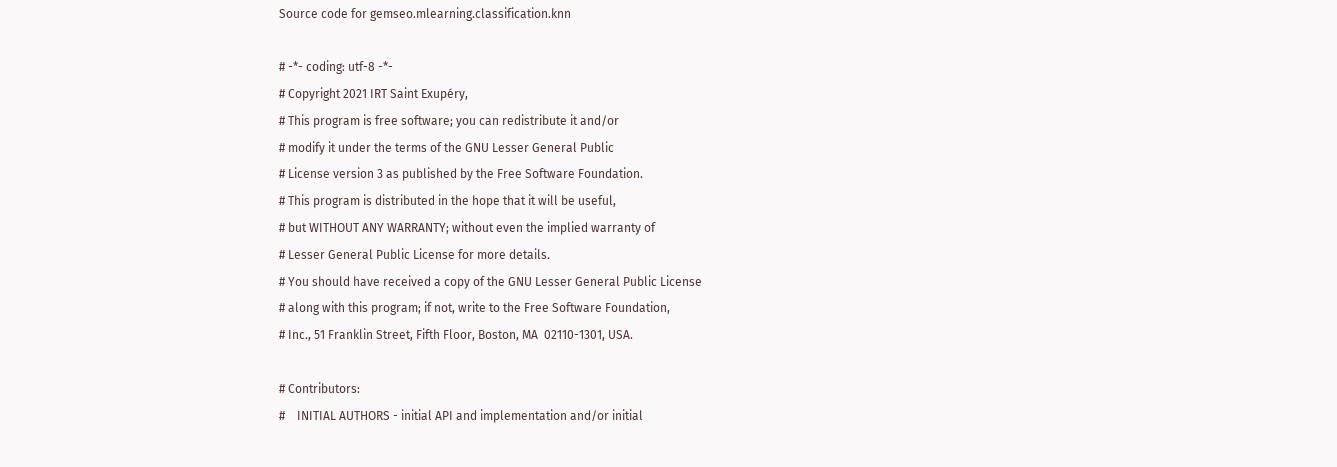Source code for gemseo.mlearning.classification.knn

# -*- coding: utf-8 -*-
# Copyright 2021 IRT Saint Exupéry,
# This program is free software; you can redistribute it and/or
# modify it under the terms of the GNU Lesser General Public
# License version 3 as published by the Free Software Foundation.
# This program is distributed in the hope that it will be useful,
# but WITHOUT ANY WARRANTY; without even the implied warranty of
# Lesser General Public License for more details.
# You should have received a copy of the GNU Lesser General Public License
# along with this program; if not, write to the Free Software Foundation,
# Inc., 51 Franklin Street, Fifth Floor, Boston, MA  02110-1301, USA.

# Contributors:
#    INITIAL AUTHORS - initial API and implementation and/or initial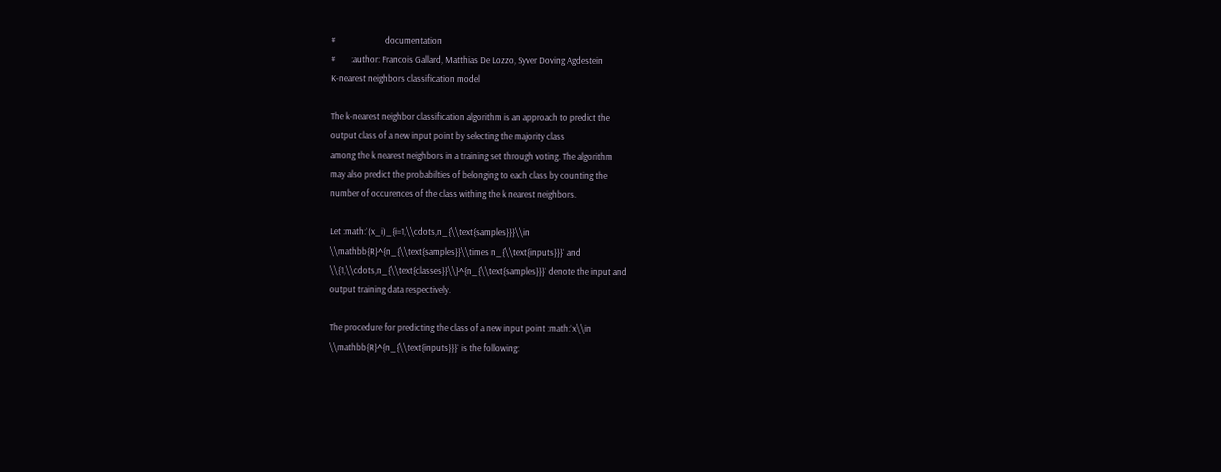#                         documentation
#        :author: Francois Gallard, Matthias De Lozzo, Syver Doving Agdestein
K-nearest neighbors classification model

The k-nearest neighbor classification algorithm is an approach to predict the
output class of a new input point by selecting the majority class
among the k nearest neighbors in a training set through voting. The algorithm
may also predict the probabilties of belonging to each class by counting the
number of occurences of the class withing the k nearest neighbors.

Let :math:`(x_i)_{i=1,\\cdots,n_{\\text{samples}}}\\in
\\mathbb{R}^{n_{\\text{samples}}\\times n_{\\text{inputs}}}` and
\\{1,\\cdots,n_{\\text{classes}}\\}^{n_{\\text{samples}}}` denote the input and
output training data respectively.

The procedure for predicting the class of a new input point :math:`x\\in
\\mathbb{R}^{n_{\\text{inputs}}}` is the following: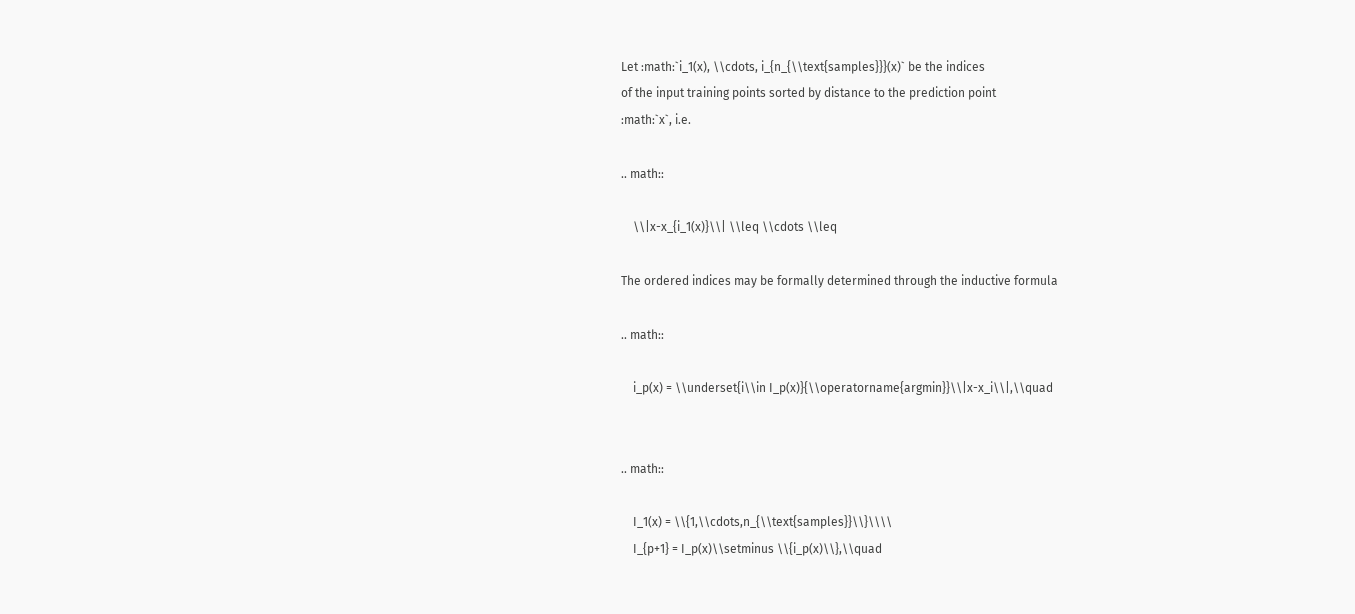Let :math:`i_1(x), \\cdots, i_{n_{\\text{samples}}}(x)` be the indices
of the input training points sorted by distance to the prediction point
:math:`x`, i.e.

.. math::

    \\|x-x_{i_1(x)}\\| \\leq \\cdots \\leq

The ordered indices may be formally determined through the inductive formula

.. math::

    i_p(x) = \\underset{i\\in I_p(x)}{\\operatorname{argmin}}\\|x-x_i\\|,\\quad


.. math::

    I_1(x) = \\{1,\\cdots,n_{\\text{samples}}\\}\\\\
    I_{p+1} = I_p(x)\\setminus \\{i_p(x)\\},\\quad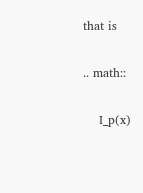that is

.. math::

    I_p(x)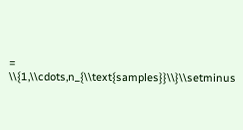= \\{1,\\cdots,n_{\\text{samples}}\\}\\setminus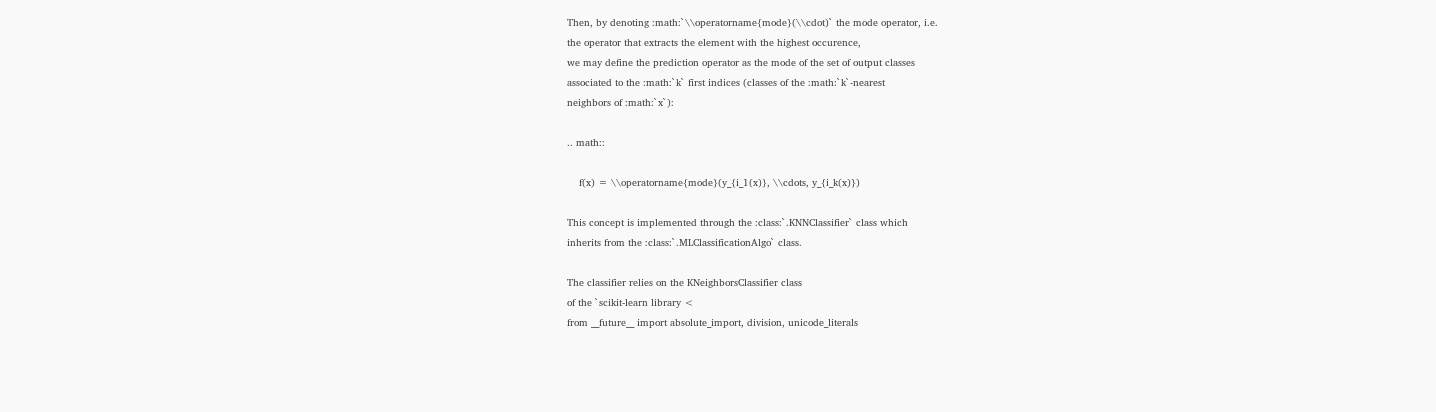Then, by denoting :math:`\\operatorname{mode}(\\cdot)` the mode operator, i.e.
the operator that extracts the element with the highest occurence,
we may define the prediction operator as the mode of the set of output classes
associated to the :math:`k` first indices (classes of the :math:`k`-nearest
neighbors of :math:`x`):

.. math::

    f(x) = \\operatorname{mode}(y_{i_1(x)}, \\cdots, y_{i_k(x)})

This concept is implemented through the :class:`.KNNClassifier` class which
inherits from the :class:`.MLClassificationAlgo` class.

The classifier relies on the KNeighborsClassifier class
of the `scikit-learn library <
from __future__ import absolute_import, division, unicode_literals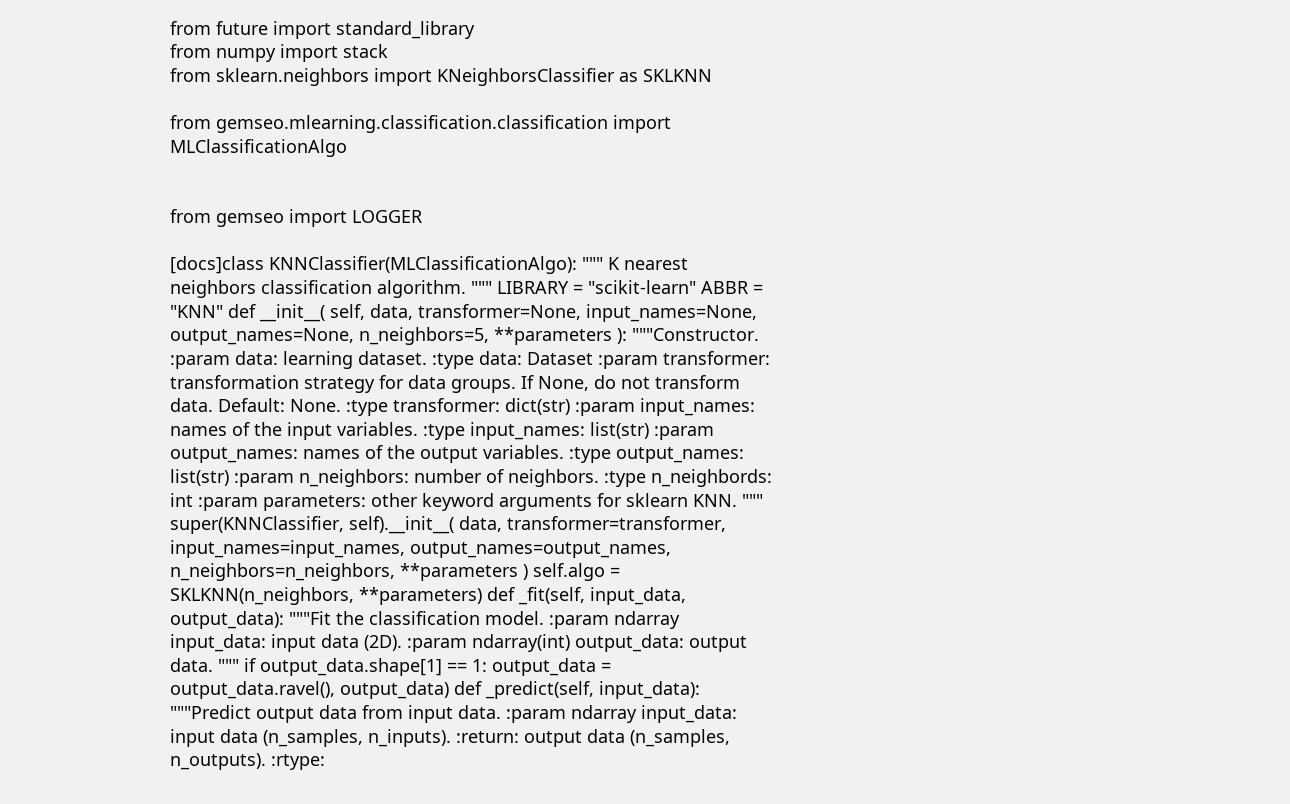from future import standard_library
from numpy import stack
from sklearn.neighbors import KNeighborsClassifier as SKLKNN

from gemseo.mlearning.classification.classification import MLClassificationAlgo


from gemseo import LOGGER

[docs]class KNNClassifier(MLClassificationAlgo): """ K nearest neighbors classification algorithm. """ LIBRARY = "scikit-learn" ABBR = "KNN" def __init__( self, data, transformer=None, input_names=None, output_names=None, n_neighbors=5, **parameters ): """Constructor. :param data: learning dataset. :type data: Dataset :param transformer: transformation strategy for data groups. If None, do not transform data. Default: None. :type transformer: dict(str) :param input_names: names of the input variables. :type input_names: list(str) :param output_names: names of the output variables. :type output_names: list(str) :param n_neighbors: number of neighbors. :type n_neighbords: int :param parameters: other keyword arguments for sklearn KNN. """ super(KNNClassifier, self).__init__( data, transformer=transformer, input_names=input_names, output_names=output_names, n_neighbors=n_neighbors, **parameters ) self.algo = SKLKNN(n_neighbors, **parameters) def _fit(self, input_data, output_data): """Fit the classification model. :param ndarray input_data: input data (2D). :param ndarray(int) output_data: output data. """ if output_data.shape[1] == 1: output_data = output_data.ravel(), output_data) def _predict(self, input_data): """Predict output data from input data. :param ndarray input_data: input data (n_samples, n_inputs). :return: output data (n_samples, n_outputs). :rtype: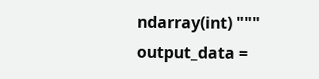ndarray(int) """ output_data =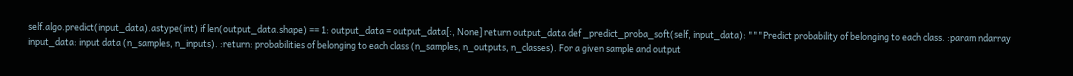self.algo.predict(input_data).astype(int) if len(output_data.shape) == 1: output_data = output_data[:, None] return output_data def _predict_proba_soft(self, input_data): """Predict probability of belonging to each class. :param ndarray input_data: input data (n_samples, n_inputs). :return: probabilities of belonging to each class (n_samples, n_outputs, n_classes). For a given sample and output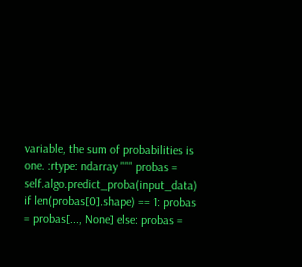variable, the sum of probabilities is one. :rtype: ndarray """ probas = self.algo.predict_proba(input_data) if len(probas[0].shape) == 1: probas = probas[..., None] else: probas =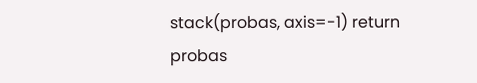stack(probas, axis=-1) return probas